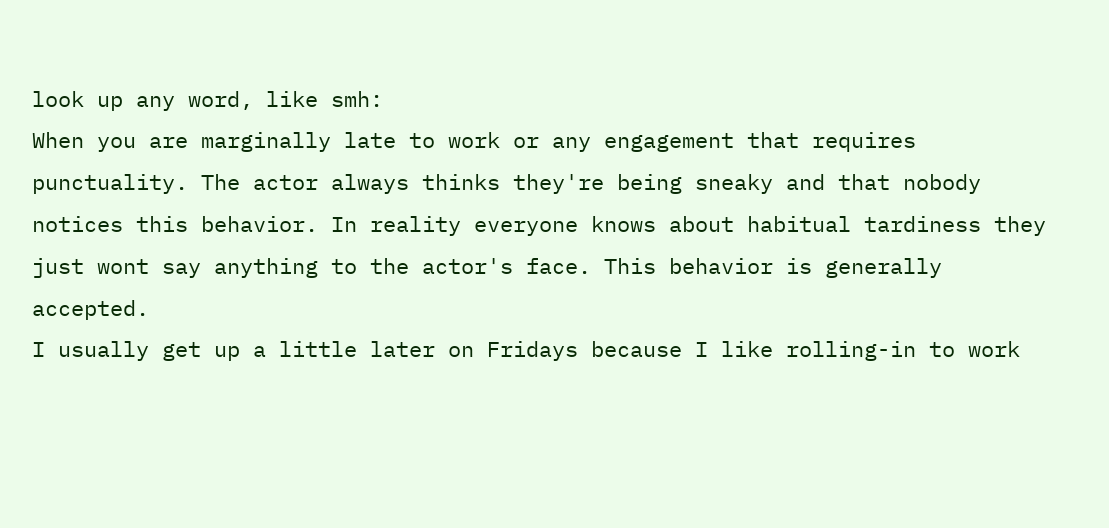look up any word, like smh:
When you are marginally late to work or any engagement that requires punctuality. The actor always thinks they're being sneaky and that nobody notices this behavior. In reality everyone knows about habitual tardiness they just wont say anything to the actor's face. This behavior is generally accepted.
I usually get up a little later on Fridays because I like rolling-in to work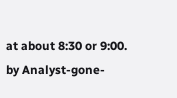at about 8:30 or 9:00.
by Analyst-gone-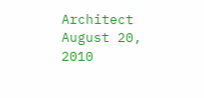Architect August 20, 2010